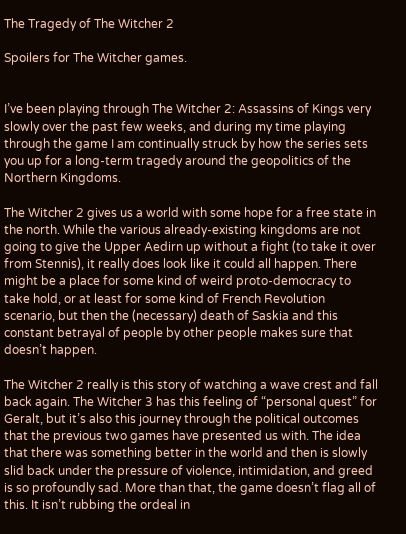The Tragedy of The Witcher 2

Spoilers for The Witcher games.


I’ve been playing through The Witcher 2: Assassins of Kings very slowly over the past few weeks, and during my time playing through the game I am continually struck by how the series sets you up for a long-term tragedy around the geopolitics of the Northern Kingdoms.

The Witcher 2 gives us a world with some hope for a free state in the north. While the various already-existing kingdoms are not going to give the Upper Aedirn up without a fight (to take it over from Stennis), it really does look like it could all happen. There might be a place for some kind of weird proto-democracy to take hold, or at least for some kind of French Revolution scenario, but then the (necessary) death of Saskia and this constant betrayal of people by other people makes sure that doesn’t happen.

The Witcher 2 really is this story of watching a wave crest and fall back again. The Witcher 3 has this feeling of “personal quest” for Geralt, but it’s also this journey through the political outcomes that the previous two games have presented us with. The idea that there was something better in the world and then is slowly slid back under the pressure of violence, intimidation, and greed is so profoundly sad. More than that, the game doesn’t flag all of this. It isn’t rubbing the ordeal in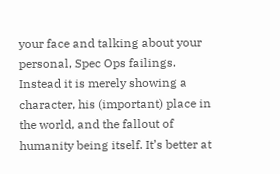your face and talking about your personal, Spec Ops failings. Instead it is merely showing a character, his (important) place in the world, and the fallout of humanity being itself. It’s better at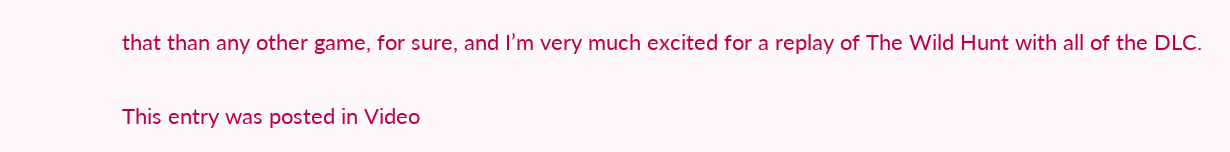that than any other game, for sure, and I’m very much excited for a replay of The Wild Hunt with all of the DLC.

This entry was posted in Video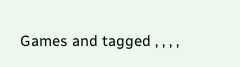Games and tagged , , , ,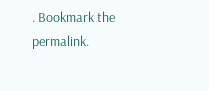. Bookmark the permalink.